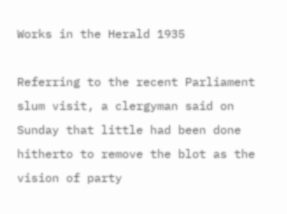Works in the Herald 1935

Referring to the recent Parliament slum visit, a clergyman said on Sunday that little had been done hitherto to remove the blot as the vision of party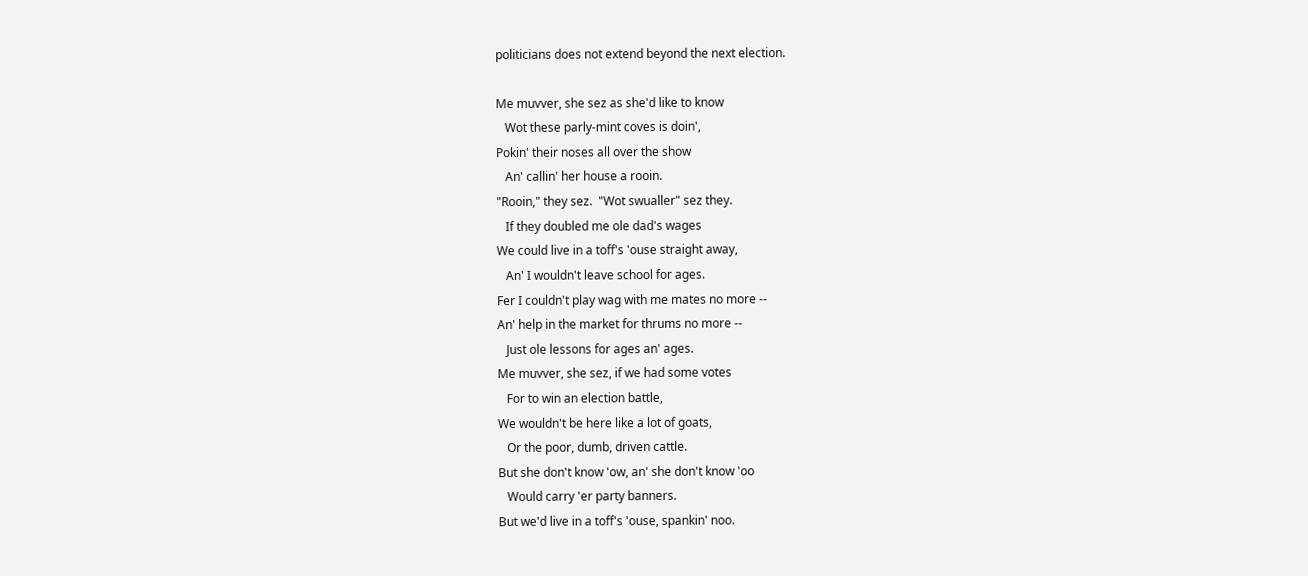politicians does not extend beyond the next election.

Me muvver, she sez as she'd like to know
   Wot these parly-mint coves is doin',
Pokin' their noses all over the show
   An' callin' her house a rooin.
"Rooin," they sez.  "Wot swualler" sez they.
   If they doubled me ole dad's wages
We could live in a toff's 'ouse straight away,
   An' I wouldn't leave school for ages.
Fer I couldn't play wag with me mates no more --
An' help in the market for thrums no more --
   Just ole lessons for ages an' ages.
Me muvver, she sez, if we had some votes
   For to win an election battle,
We wouldn't be here like a lot of goats,
   Or the poor, dumb, driven cattle.
But she don't know 'ow, an' she don't know 'oo
   Would carry 'er party banners.
But we'd live in a toff's 'ouse, spankin' noo.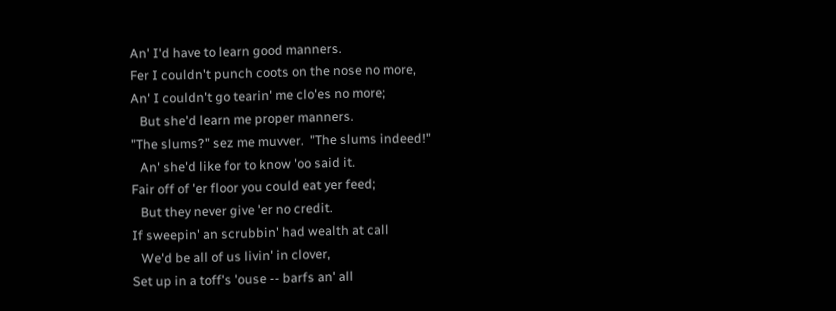An' I'd have to learn good manners.
Fer I couldn't punch coots on the nose no more,
An' I couldn't go tearin' me clo'es no more;
   But she'd learn me proper manners.
"The slums?" sez me muvver.  "The slums indeed!"
   An' she'd like for to know 'oo said it.
Fair off of 'er floor you could eat yer feed;
   But they never give 'er no credit.
If sweepin' an scrubbin' had wealth at call
   We'd be all of us livin' in clover,
Set up in a toff's 'ouse -- barfs an' all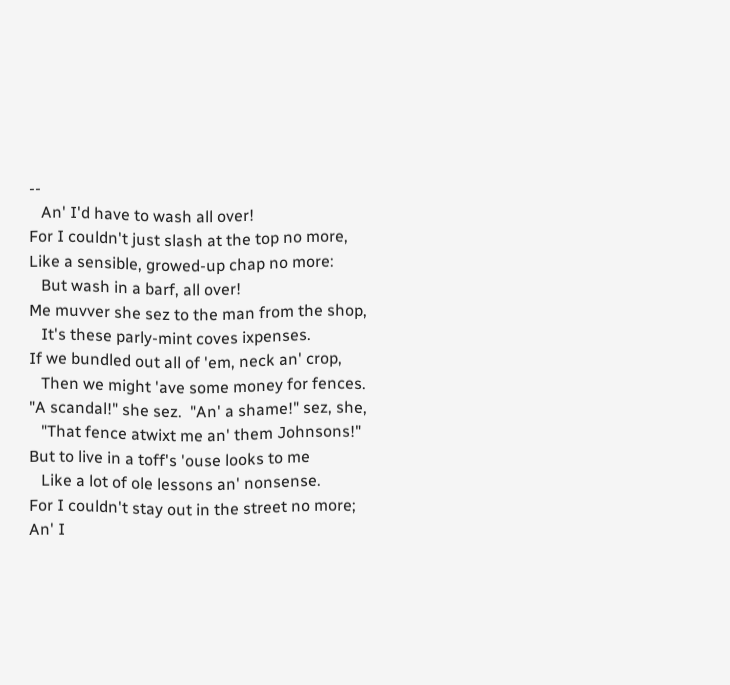--
   An' I'd have to wash all over!
For I couldn't just slash at the top no more,
Like a sensible, growed-up chap no more:
   But wash in a barf, all over!
Me muvver she sez to the man from the shop,
   It's these parly-mint coves ixpenses.
If we bundled out all of 'em, neck an' crop,
   Then we might 'ave some money for fences.
"A scandal!" she sez.  "An' a shame!" sez, she,
   "That fence atwixt me an' them Johnsons!"
But to live in a toff's 'ouse looks to me
   Like a lot of ole lessons an' nonsense.
For I couldn't stay out in the street no more;
An' I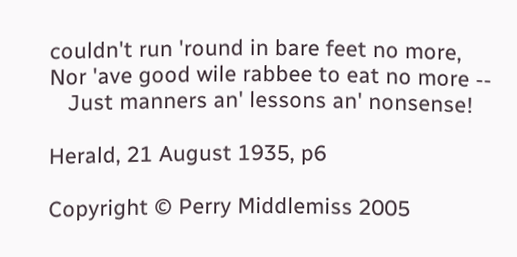couldn't run 'round in bare feet no more,
Nor 'ave good wile rabbee to eat no more --
   Just manners an' lessons an' nonsense!

Herald, 21 August 1935, p6

Copyright © Perry Middlemiss 2005